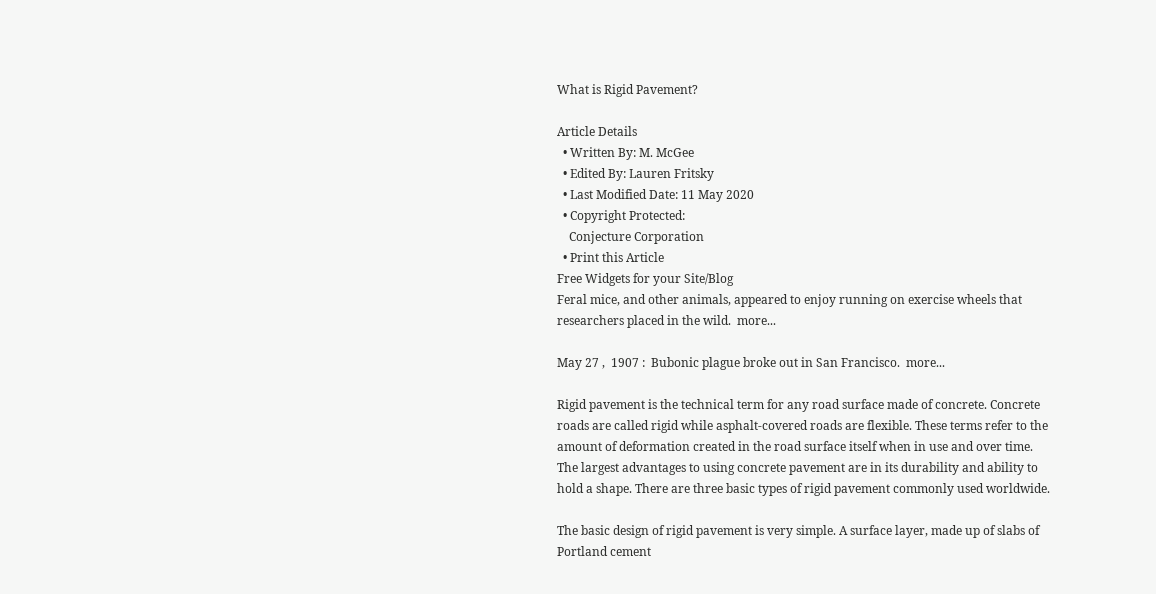What is Rigid Pavement?

Article Details
  • Written By: M. McGee
  • Edited By: Lauren Fritsky
  • Last Modified Date: 11 May 2020
  • Copyright Protected:
    Conjecture Corporation
  • Print this Article
Free Widgets for your Site/Blog
Feral mice, and other animals, appeared to enjoy running on exercise wheels that researchers placed in the wild.  more...

May 27 ,  1907 :  Bubonic plague broke out in San Francisco.  more...

Rigid pavement is the technical term for any road surface made of concrete. Concrete roads are called rigid while asphalt-covered roads are flexible. These terms refer to the amount of deformation created in the road surface itself when in use and over time. The largest advantages to using concrete pavement are in its durability and ability to hold a shape. There are three basic types of rigid pavement commonly used worldwide.

The basic design of rigid pavement is very simple. A surface layer, made up of slabs of Portland cement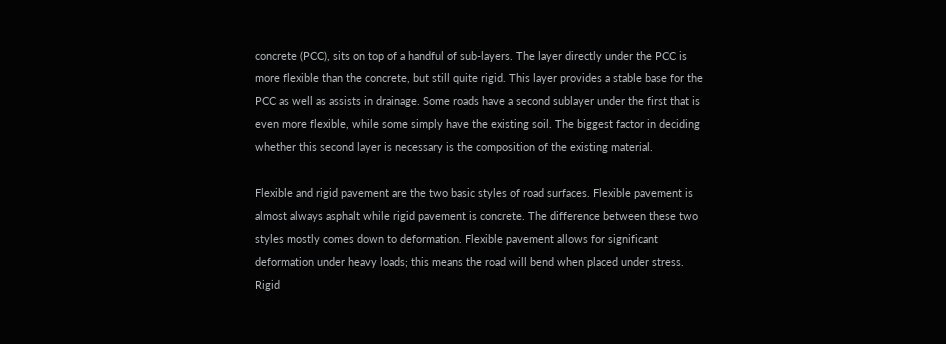concrete (PCC), sits on top of a handful of sub-layers. The layer directly under the PCC is more flexible than the concrete, but still quite rigid. This layer provides a stable base for the PCC as well as assists in drainage. Some roads have a second sublayer under the first that is even more flexible, while some simply have the existing soil. The biggest factor in deciding whether this second layer is necessary is the composition of the existing material.

Flexible and rigid pavement are the two basic styles of road surfaces. Flexible pavement is almost always asphalt while rigid pavement is concrete. The difference between these two styles mostly comes down to deformation. Flexible pavement allows for significant deformation under heavy loads; this means the road will bend when placed under stress. Rigid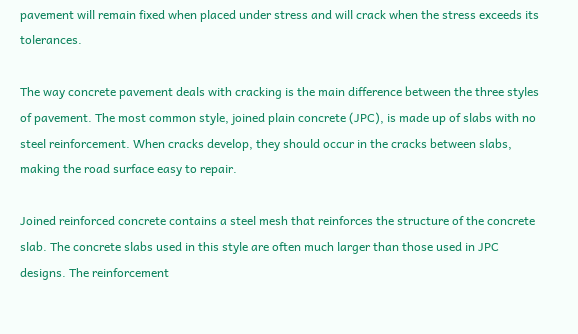pavement will remain fixed when placed under stress and will crack when the stress exceeds its tolerances.

The way concrete pavement deals with cracking is the main difference between the three styles of pavement. The most common style, joined plain concrete (JPC), is made up of slabs with no steel reinforcement. When cracks develop, they should occur in the cracks between slabs, making the road surface easy to repair.

Joined reinforced concrete contains a steel mesh that reinforces the structure of the concrete slab. The concrete slabs used in this style are often much larger than those used in JPC designs. The reinforcement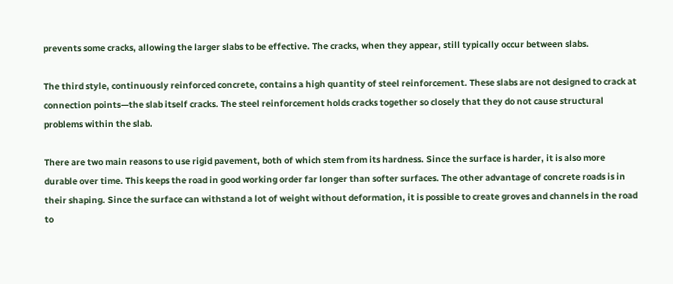prevents some cracks, allowing the larger slabs to be effective. The cracks, when they appear, still typically occur between slabs.

The third style, continuously reinforced concrete, contains a high quantity of steel reinforcement. These slabs are not designed to crack at connection points—the slab itself cracks. The steel reinforcement holds cracks together so closely that they do not cause structural problems within the slab.

There are two main reasons to use rigid pavement, both of which stem from its hardness. Since the surface is harder, it is also more durable over time. This keeps the road in good working order far longer than softer surfaces. The other advantage of concrete roads is in their shaping. Since the surface can withstand a lot of weight without deformation, it is possible to create groves and channels in the road to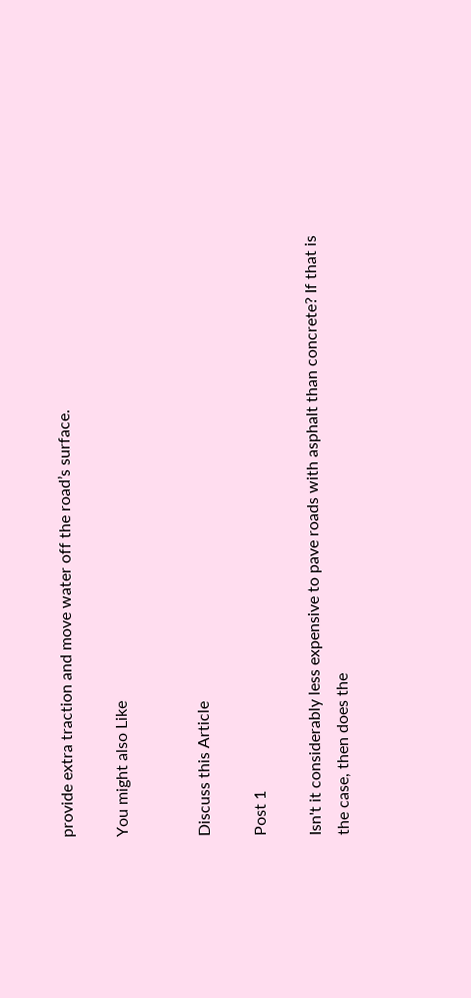provide extra traction and move water off the road’s surface.

You might also Like


Discuss this Article

Post 1

Isn't it considerably less expensive to pave roads with asphalt than concrete? If that is the case, then does the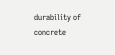durability of concrete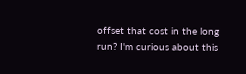offset that cost in the long run? I'm curious about this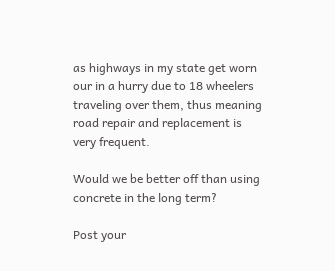as highways in my state get worn our in a hurry due to 18 wheelers traveling over them, thus meaning road repair and replacement is very frequent.

Would we be better off than using concrete in the long term?

Post your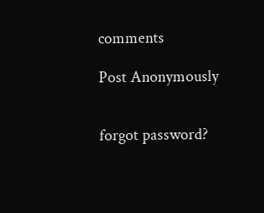comments

Post Anonymously


forgot password?